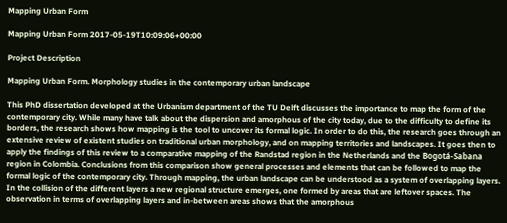Mapping Urban Form

Mapping Urban Form 2017-05-19T10:09:06+00:00

Project Description

Mapping Urban Form. Morphology studies in the contemporary urban landscape

This PhD dissertation developed at the Urbanism department of the TU Delft discusses the importance to map the form of the contemporary city. While many have talk about the dispersion and amorphous of the city today, due to the difficulty to define its borders, the research shows how mapping is the tool to uncover its formal logic. In order to do this, the research goes through an extensive review of existent studies on traditional urban morphology, and on mapping territories and landscapes. It goes then to apply the findings of this review to a comparative mapping of the Randstad region in the Netherlands and the Bogotá-Sabana region in Colombia. Conclusions from this comparison show general processes and elements that can be followed to map the formal logic of the contemporary city. Through mapping, the urban landscape can be understood as a system of overlapping layers. In the collision of the different layers a new regional structure emerges, one formed by areas that are leftover spaces. The observation in terms of overlapping layers and in-between areas shows that the amorphous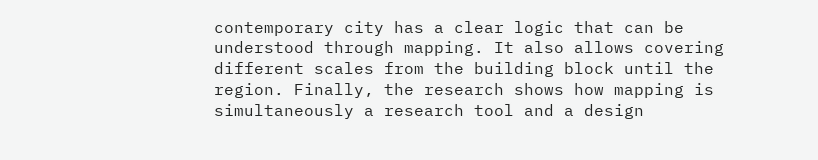contemporary city has a clear logic that can be understood through mapping. It also allows covering different scales from the building block until the region. Finally, the research shows how mapping is simultaneously a research tool and a design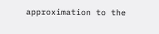approximation to the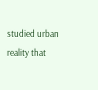studied urban reality that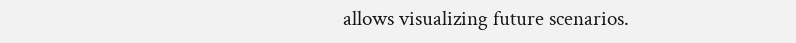allows visualizing future scenarios.